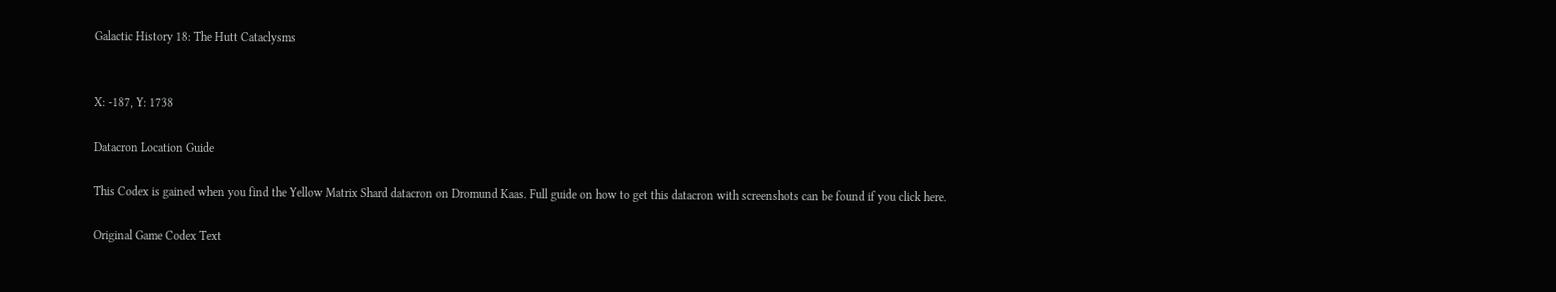Galactic History 18: The Hutt Cataclysms


X: -187, Y: 1738

Datacron Location Guide

This Codex is gained when you find the Yellow Matrix Shard datacron on Dromund Kaas. Full guide on how to get this datacron with screenshots can be found if you click here.

Original Game Codex Text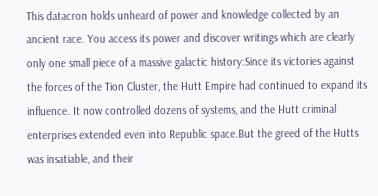This datacron holds unheard of power and knowledge collected by an ancient race. You access its power and discover writings which are clearly only one small piece of a massive galactic history:Since its victories against the forces of the Tion Cluster, the Hutt Empire had continued to expand its influence. It now controlled dozens of systems, and the Hutt criminal enterprises extended even into Republic space.But the greed of the Hutts was insatiable, and their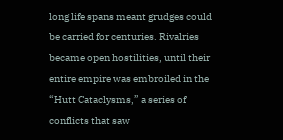long life spans meant grudges could be carried for centuries. Rivalries became open hostilities, until their entire empire was embroiled in the “Hutt Cataclysms,” a series of conflicts that saw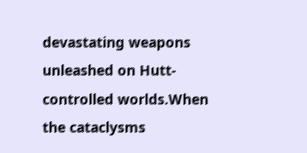devastating weapons unleashed on Hutt-controlled worlds.When the cataclysms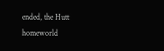ended, the Hutt homeworld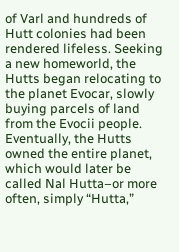of Varl and hundreds of Hutt colonies had been rendered lifeless. Seeking a new homeworld, the Hutts began relocating to the planet Evocar, slowly buying parcels of land from the Evocii people. Eventually, the Hutts owned the entire planet, which would later be called Nal Hutta–or more often, simply “Hutta,”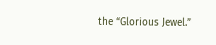the “Glorious Jewel.”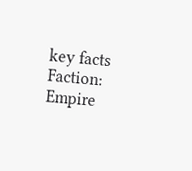key facts
Faction: Empire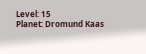Level: 15
Planet: Dromund Kaas